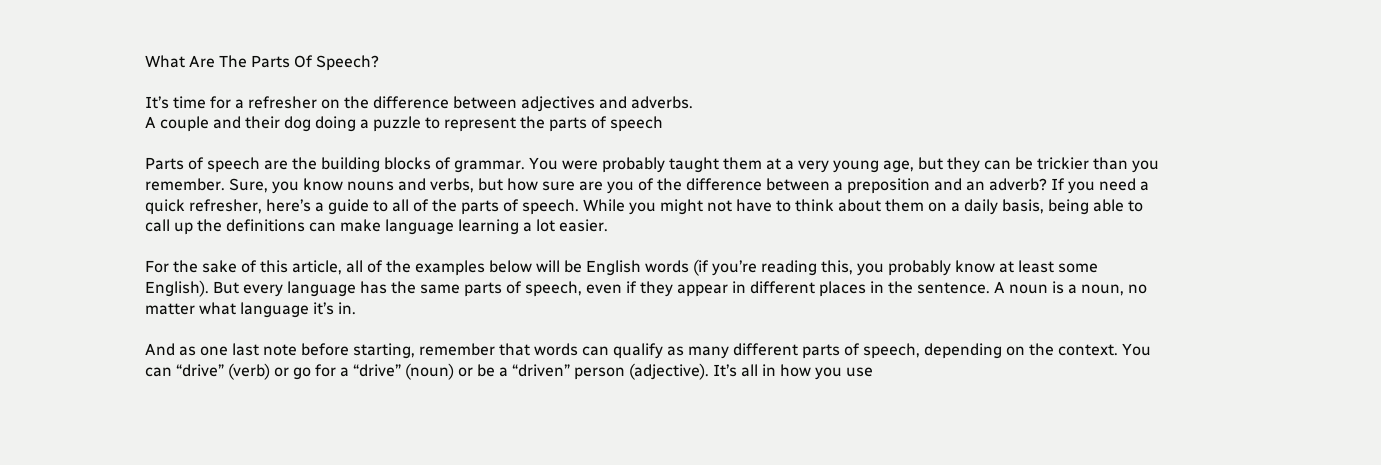What Are The Parts Of Speech?

It’s time for a refresher on the difference between adjectives and adverbs.
A couple and their dog doing a puzzle to represent the parts of speech

Parts of speech are the building blocks of grammar. You were probably taught them at a very young age, but they can be trickier than you remember. Sure, you know nouns and verbs, but how sure are you of the difference between a preposition and an adverb? If you need a quick refresher, here’s a guide to all of the parts of speech. While you might not have to think about them on a daily basis, being able to call up the definitions can make language learning a lot easier.

For the sake of this article, all of the examples below will be English words (if you’re reading this, you probably know at least some English). But every language has the same parts of speech, even if they appear in different places in the sentence. A noun is a noun, no matter what language it’s in.

And as one last note before starting, remember that words can qualify as many different parts of speech, depending on the context. You can “drive” (verb) or go for a “drive” (noun) or be a “driven” person (adjective). It’s all in how you use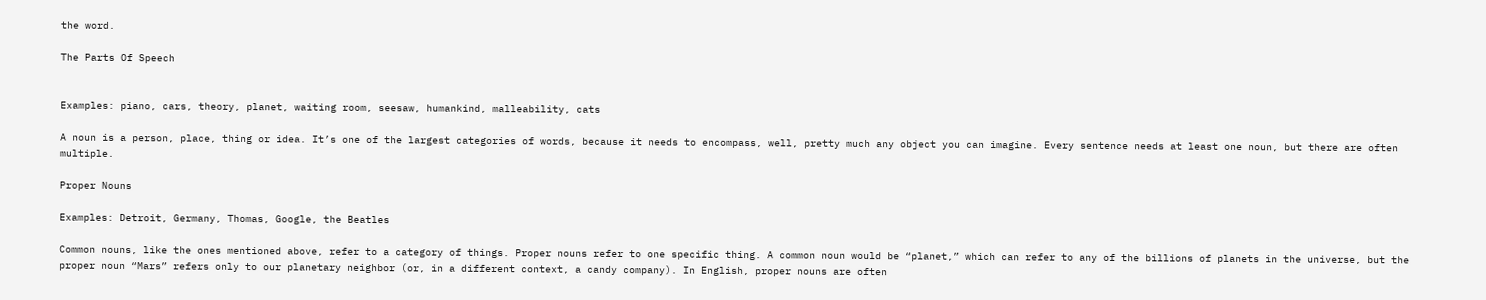the word.

The Parts Of Speech


Examples: piano, cars, theory, planet, waiting room, seesaw, humankind, malleability, cats

A noun is a person, place, thing or idea. It’s one of the largest categories of words, because it needs to encompass, well, pretty much any object you can imagine. Every sentence needs at least one noun, but there are often multiple.

Proper Nouns

Examples: Detroit, Germany, Thomas, Google, the Beatles

Common nouns, like the ones mentioned above, refer to a category of things. Proper nouns refer to one specific thing. A common noun would be “planet,” which can refer to any of the billions of planets in the universe, but the proper noun “Mars” refers only to our planetary neighbor (or, in a different context, a candy company). In English, proper nouns are often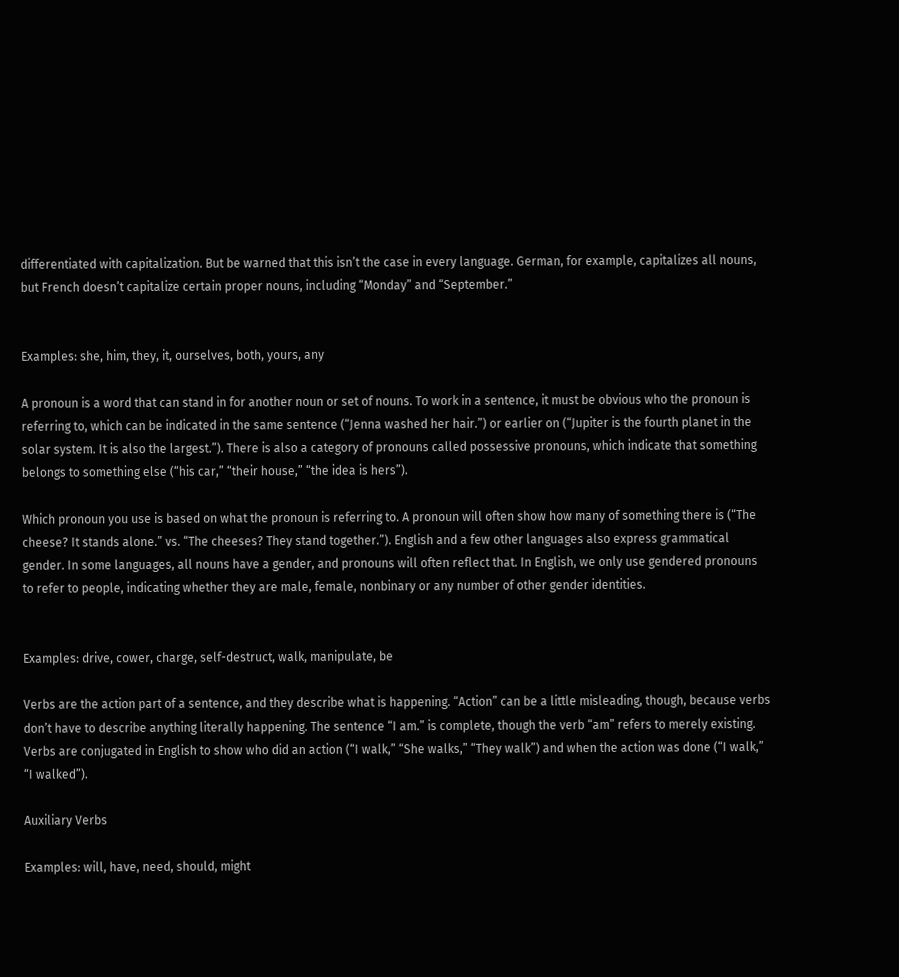differentiated with capitalization. But be warned that this isn’t the case in every language. German, for example, capitalizes all nouns, but French doesn’t capitalize certain proper nouns, including “Monday” and “September.”


Examples: she, him, they, it, ourselves, both, yours, any

A pronoun is a word that can stand in for another noun or set of nouns. To work in a sentence, it must be obvious who the pronoun is referring to, which can be indicated in the same sentence (“Jenna washed her hair.”) or earlier on (“Jupiter is the fourth planet in the solar system. It is also the largest.”). There is also a category of pronouns called possessive pronouns, which indicate that something belongs to something else (“his car,” “their house,” “the idea is hers”).

Which pronoun you use is based on what the pronoun is referring to. A pronoun will often show how many of something there is (“The cheese? It stands alone.” vs. “The cheeses? They stand together.”). English and a few other languages also express grammatical gender. In some languages, all nouns have a gender, and pronouns will often reflect that. In English, we only use gendered pronouns to refer to people, indicating whether they are male, female, nonbinary or any number of other gender identities.


Examples: drive, cower, charge, self-destruct, walk, manipulate, be

Verbs are the action part of a sentence, and they describe what is happening. “Action” can be a little misleading, though, because verbs don’t have to describe anything literally happening. The sentence “I am.” is complete, though the verb “am” refers to merely existing. Verbs are conjugated in English to show who did an action (“I walk,” “She walks,” “They walk”) and when the action was done (“I walk,” “I walked”).

Auxiliary Verbs

Examples: will, have, need, should, might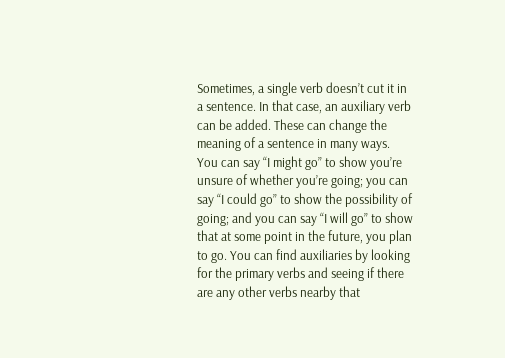Sometimes, a single verb doesn’t cut it in a sentence. In that case, an auxiliary verb can be added. These can change the meaning of a sentence in many ways. You can say “I might go” to show you’re unsure of whether you’re going; you can say “I could go” to show the possibility of going; and you can say “I will go” to show that at some point in the future, you plan to go. You can find auxiliaries by looking for the primary verbs and seeing if there are any other verbs nearby that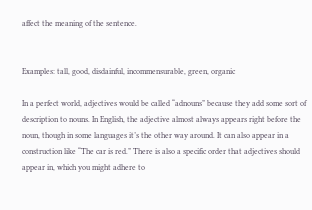affect the meaning of the sentence.


Examples: tall, good, disdainful, incommensurable, green, organic

In a perfect world, adjectives would be called “adnouns” because they add some sort of description to nouns. In English, the adjective almost always appears right before the noun, though in some languages it’s the other way around. It can also appear in a construction like “The car is red.” There is also a specific order that adjectives should appear in, which you might adhere to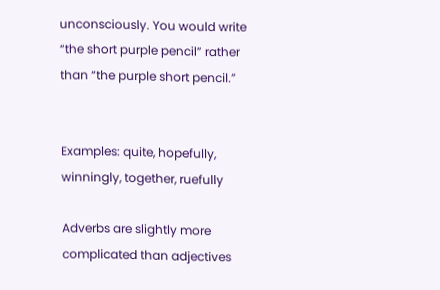unconsciously. You would write “the short purple pencil” rather than “the purple short pencil.”


Examples: quite, hopefully, winningly, together, ruefully

Adverbs are slightly more complicated than adjectives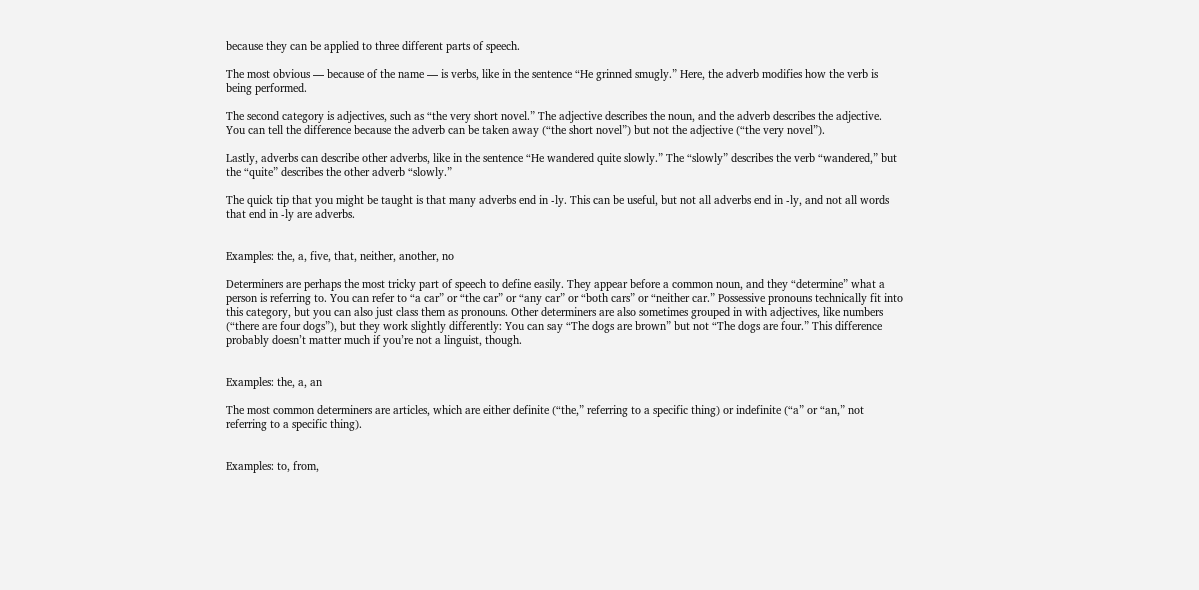because they can be applied to three different parts of speech.

The most obvious — because of the name — is verbs, like in the sentence “He grinned smugly.” Here, the adverb modifies how the verb is being performed.

The second category is adjectives, such as “the very short novel.” The adjective describes the noun, and the adverb describes the adjective. You can tell the difference because the adverb can be taken away (“the short novel”) but not the adjective (“the very novel”).

Lastly, adverbs can describe other adverbs, like in the sentence “He wandered quite slowly.” The “slowly” describes the verb “wandered,” but the “quite” describes the other adverb “slowly.”

The quick tip that you might be taught is that many adverbs end in -ly. This can be useful, but not all adverbs end in -ly, and not all words that end in -ly are adverbs.


Examples: the, a, five, that, neither, another, no

Determiners are perhaps the most tricky part of speech to define easily. They appear before a common noun, and they “determine” what a person is referring to. You can refer to “a car” or “the car” or “any car” or “both cars” or “neither car.” Possessive pronouns technically fit into this category, but you can also just class them as pronouns. Other determiners are also sometimes grouped in with adjectives, like numbers (“there are four dogs”), but they work slightly differently: You can say “The dogs are brown” but not “The dogs are four.” This difference probably doesn’t matter much if you’re not a linguist, though.


Examples: the, a, an

The most common determiners are articles, which are either definite (“the,” referring to a specific thing) or indefinite (“a” or “an,” not referring to a specific thing).


Examples: to, from,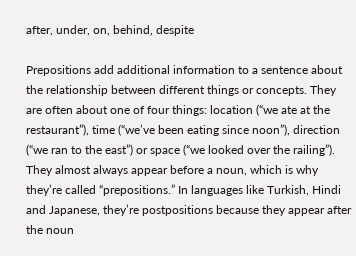after, under, on, behind, despite

Prepositions add additional information to a sentence about the relationship between different things or concepts. They are often about one of four things: location (“we ate at the restaurant”), time (“we’ve been eating since noon”), direction (“we ran to the east”) or space (“we looked over the railing”). They almost always appear before a noun, which is why they’re called “prepositions.” In languages like Turkish, Hindi and Japanese, they’re postpositions because they appear after the noun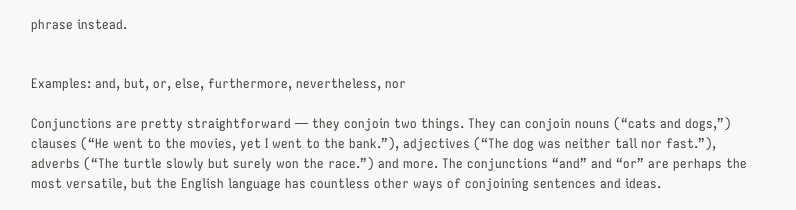phrase instead.


Examples: and, but, or, else, furthermore, nevertheless, nor

Conjunctions are pretty straightforward — they conjoin two things. They can conjoin nouns (“cats and dogs,”) clauses (“He went to the movies, yet I went to the bank.”), adjectives (“The dog was neither tall nor fast.”), adverbs (“The turtle slowly but surely won the race.”) and more. The conjunctions “and” and “or” are perhaps the most versatile, but the English language has countless other ways of conjoining sentences and ideas.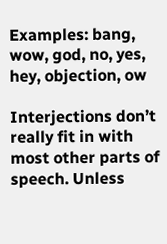Examples: bang, wow, god, no, yes, hey, objection, ow

Interjections don’t really fit in with most other parts of speech. Unless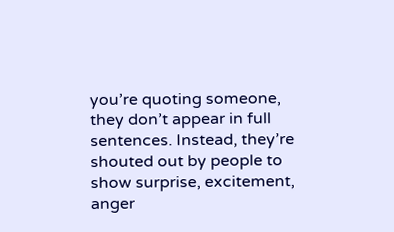you’re quoting someone, they don’t appear in full sentences. Instead, they’re shouted out by people to show surprise, excitement, anger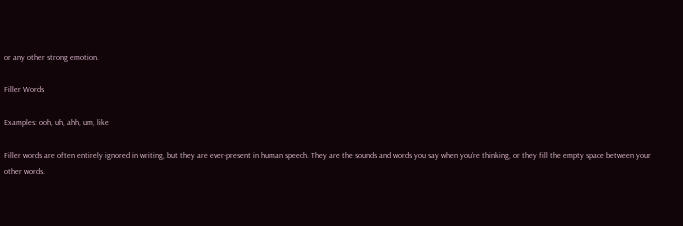or any other strong emotion.

Filler Words

Examples: ooh, uh, ahh, um, like

Filler words are often entirely ignored in writing, but they are ever-present in human speech. They are the sounds and words you say when you’re thinking, or they fill the empty space between your other words.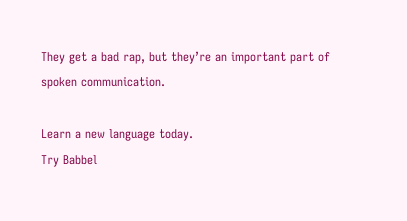They get a bad rap, but they’re an important part of spoken communication.

Learn a new language today.
Try Babbel